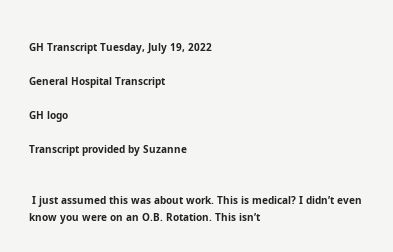GH Transcript Tuesday, July 19, 2022

General Hospital Transcript

GH logo

Transcript provided by Suzanne


 I just assumed this was about work. This is medical? I didn’t even know you were on an O.B. Rotation. This isn’t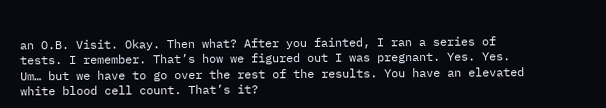an O.B. Visit. Okay. Then what? After you fainted, I ran a series of tests. I remember. That’s how we figured out I was pregnant. Yes. Yes. Um… but we have to go over the rest of the results. You have an elevated white blood cell count. That’s it?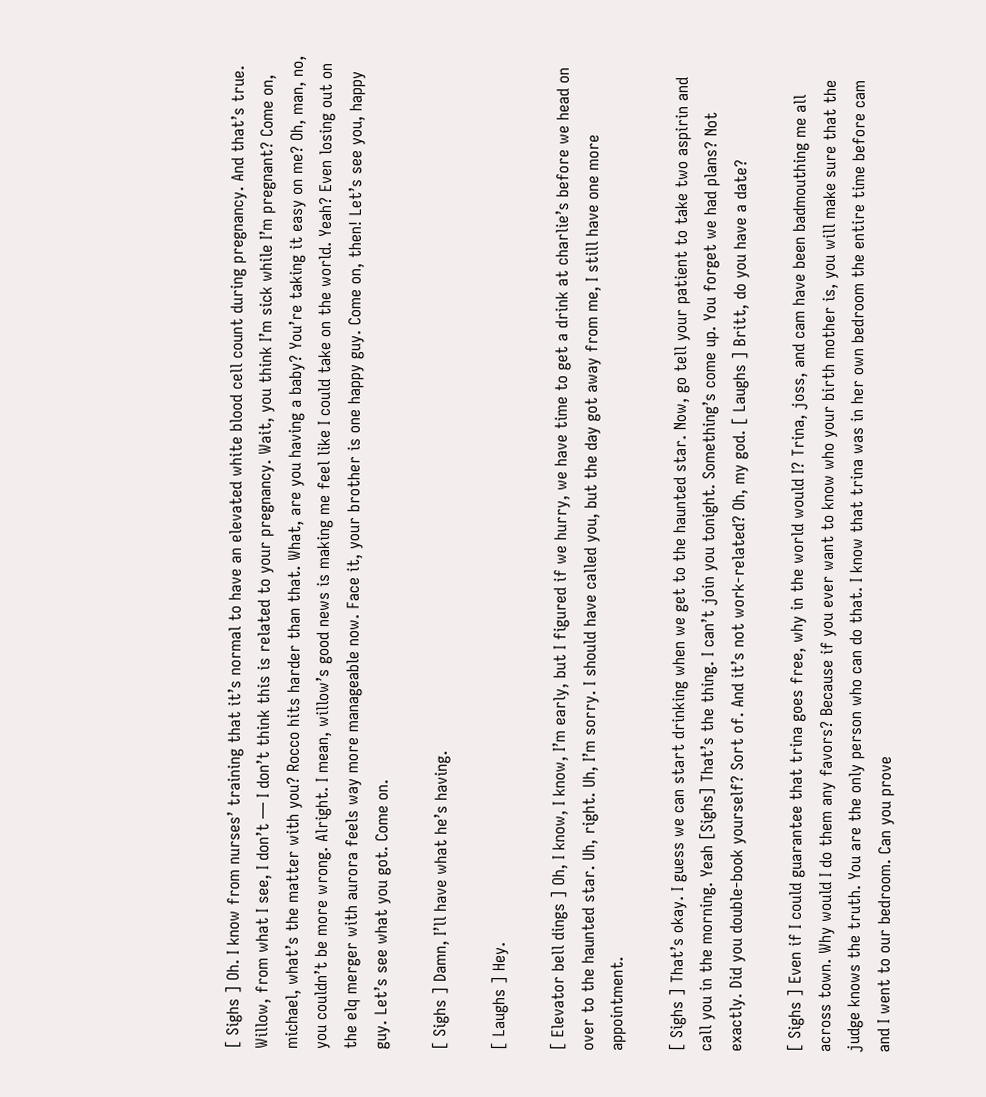[ Sighs ] Oh. I know from nurses’ training that it’s normal to have an elevated white blood cell count during pregnancy. And that’s true. Willow, from what I see, I don’t — I don’t think this is related to your pregnancy. Wait, you think I’m sick while I’m pregnant? Come on, michael, what’s the matter with you? Rocco hits harder than that. What, are you having a baby? You’re taking it easy on me? Oh, man, no, you couldn’t be more wrong. Alright. I mean, willow’s good news is making me feel like I could take on the world. Yeah? Even losing out on the elq merger with aurora feels way more manageable now. Face it, your brother is one happy guy. Come on, then! Let’s see you, happy guy. Let’s see what you got. Come on.

[ Sighs ] Damn, I’ll have what he’s having.

[ Laughs ] Hey.

[ Elevator bell dings ] Oh, I know, I know, I’m early, but I figured if we hurry, we have time to get a drink at charlie’s before we head on over to the haunted star. Uh, right. Uh, I’m sorry. I should have called you, but the day got away from me, I still have one more appointment.

[ Sighs ] That’s okay. I guess we can start drinking when we get to the haunted star. Now, go tell your patient to take two aspirin and call you in the morning. Yeah [Sighs] That’s the thing. I can’t join you tonight. Something’s come up. You forget we had plans? Not exactly. Did you double-book yourself? Sort of. And it’s not work-related? Oh, my god. [ Laughs ] Britt, do you have a date?

[ Sighs ] Even if I could guarantee that trina goes free, why in the world would I? Trina, joss, and cam have been badmouthing me all across town. Why would I do them any favors? Because if you ever want to know who your birth mother is, you will make sure that the judge knows the truth. You are the only person who can do that. I know that trina was in her own bedroom the entire time before cam and I went to our bedroom. Can you prove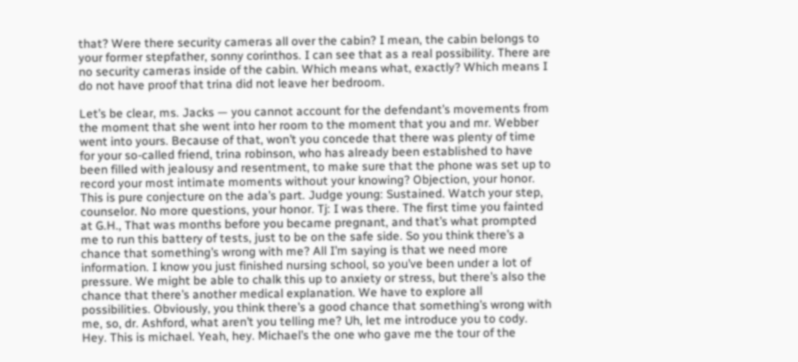that? Were there security cameras all over the cabin? I mean, the cabin belongs to your former stepfather, sonny corinthos. I can see that as a real possibility. There are no security cameras inside of the cabin. Which means what, exactly? Which means I do not have proof that trina did not leave her bedroom.

Let’s be clear, ms. Jacks — you cannot account for the defendant’s movements from the moment that she went into her room to the moment that you and mr. Webber went into yours. Because of that, won’t you concede that there was plenty of time for your so-called friend, trina robinson, who has already been established to have been filled with jealousy and resentment, to make sure that the phone was set up to record your most intimate moments without your knowing? Objection, your honor. This is pure conjecture on the ada’s part. Judge young: Sustained. Watch your step, counselor. No more questions, your honor. Tj: I was there. The first time you fainted at G.H., That was months before you became pregnant, and that’s what prompted me to run this battery of tests, just to be on the safe side. So you think there’s a chance that something’s wrong with me? All I’m saying is that we need more information. I know you just finished nursing school, so you’ve been under a lot of pressure. We might be able to chalk this up to anxiety or stress, but there’s also the chance that there’s another medical explanation. We have to explore all possibilities. Obviously, you think there’s a good chance that something’s wrong with me, so, dr. Ashford, what aren’t you telling me? Uh, let me introduce you to cody. Hey. This is michael. Yeah, hey. Michael’s the one who gave me the tour of the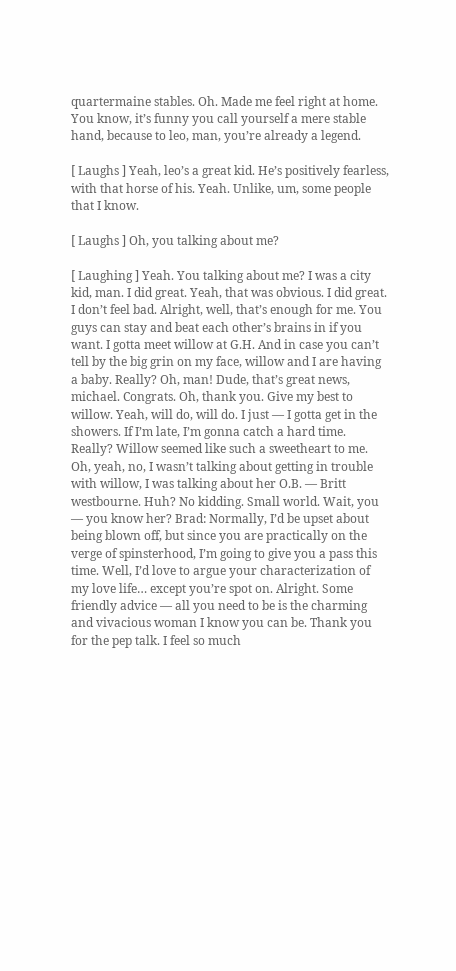quartermaine stables. Oh. Made me feel right at home. You know, it’s funny you call yourself a mere stable hand, because to leo, man, you’re already a legend.

[ Laughs ] Yeah, leo’s a great kid. He’s positively fearless, with that horse of his. Yeah. Unlike, um, some people that I know.

[ Laughs ] Oh, you talking about me?

[ Laughing ] Yeah. You talking about me? I was a city kid, man. I did great. Yeah, that was obvious. I did great. I don’t feel bad. Alright, well, that’s enough for me. You guys can stay and beat each other’s brains in if you want. I gotta meet willow at G.H. And in case you can’t tell by the big grin on my face, willow and I are having a baby. Really? Oh, man! Dude, that’s great news, michael. Congrats. Oh, thank you. Give my best to willow. Yeah, will do, will do. I just — I gotta get in the showers. If I’m late, I’m gonna catch a hard time. Really? Willow seemed like such a sweetheart to me. Oh, yeah, no, I wasn’t talking about getting in trouble with willow, I was talking about her O.B. — Britt westbourne. Huh? No kidding. Small world. Wait, you — you know her? Brad: Normally, I’d be upset about being blown off, but since you are practically on the verge of spinsterhood, I’m going to give you a pass this time. Well, I’d love to argue your characterization of my love life… except you’re spot on. Alright. Some friendly advice — all you need to be is the charming and vivacious woman I know you can be. Thank you for the pep talk. I feel so much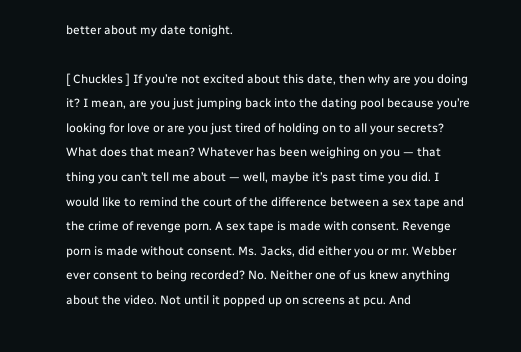better about my date tonight.

[ Chuckles ] If you’re not excited about this date, then why are you doing it? I mean, are you just jumping back into the dating pool because you’re looking for love or are you just tired of holding on to all your secrets? What does that mean? Whatever has been weighing on you — that thing you can’t tell me about — well, maybe it’s past time you did. I would like to remind the court of the difference between a sex tape and the crime of revenge porn. A sex tape is made with consent. Revenge porn is made without consent. Ms. Jacks, did either you or mr. Webber ever consent to being recorded? No. Neither one of us knew anything about the video. Not until it popped up on screens at pcu. And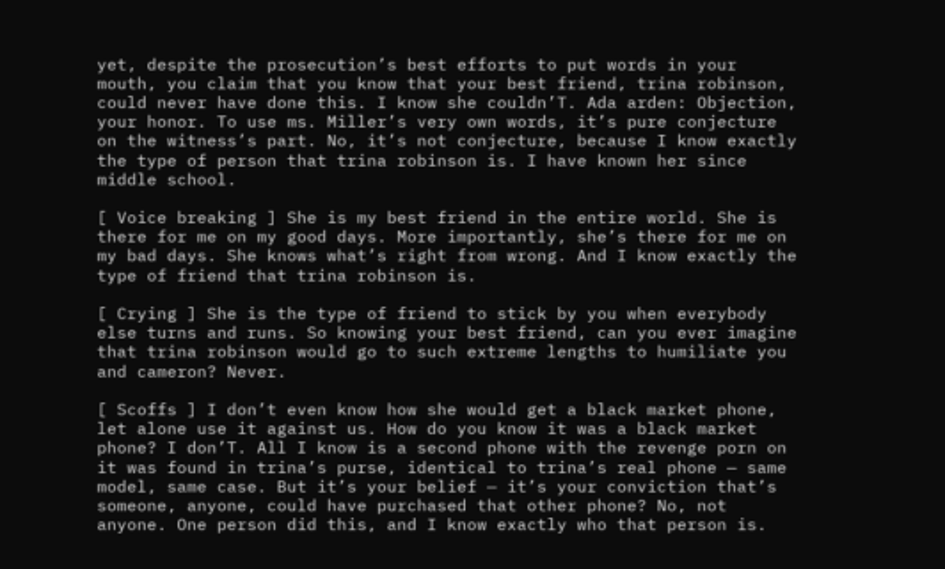yet, despite the prosecution’s best efforts to put words in your mouth, you claim that you know that your best friend, trina robinson, could never have done this. I know she couldn’T. Ada arden: Objection, your honor. To use ms. Miller’s very own words, it’s pure conjecture on the witness’s part. No, it’s not conjecture, because I know exactly the type of person that trina robinson is. I have known her since middle school.

[ Voice breaking ] She is my best friend in the entire world. She is there for me on my good days. More importantly, she’s there for me on my bad days. She knows what’s right from wrong. And I know exactly the type of friend that trina robinson is.

[ Crying ] She is the type of friend to stick by you when everybody else turns and runs. So knowing your best friend, can you ever imagine that trina robinson would go to such extreme lengths to humiliate you and cameron? Never.

[ Scoffs ] I don’t even know how she would get a black market phone, let alone use it against us. How do you know it was a black market phone? I don’T. All I know is a second phone with the revenge porn on it was found in trina’s purse, identical to trina’s real phone — same model, same case. But it’s your belief — it’s your conviction that’s someone, anyone, could have purchased that other phone? No, not anyone. One person did this, and I know exactly who that person is.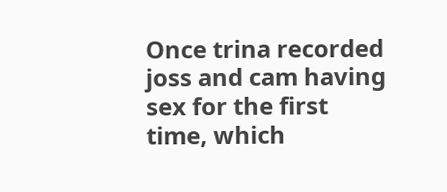Once trina recorded joss and cam having sex for the first time, which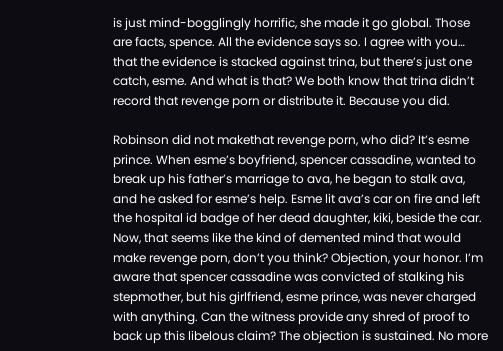is just mind-bogglingly horrific, she made it go global. Those are facts, spence. All the evidence says so. I agree with you… that the evidence is stacked against trina, but there’s just one catch, esme. And what is that? We both know that trina didn’t record that revenge porn or distribute it. Because you did.

Robinson did not makethat revenge porn, who did? It’s esme prince. When esme’s boyfriend, spencer cassadine, wanted to break up his father’s marriage to ava, he began to stalk ava, and he asked for esme’s help. Esme lit ava’s car on fire and left the hospital id badge of her dead daughter, kiki, beside the car. Now, that seems like the kind of demented mind that would make revenge porn, don’t you think? Objection, your honor. I’m aware that spencer cassadine was convicted of stalking his stepmother, but his girlfriend, esme prince, was never charged with anything. Can the witness provide any shred of proof to back up this libelous claim? The objection is sustained. No more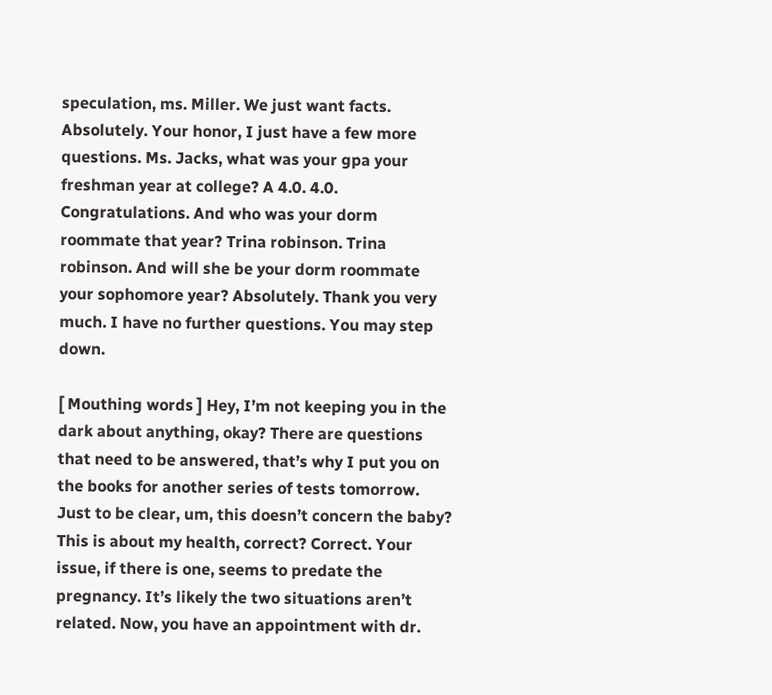speculation, ms. Miller. We just want facts. Absolutely. Your honor, I just have a few more questions. Ms. Jacks, what was your gpa your freshman year at college? A 4.0. 4.0. Congratulations. And who was your dorm roommate that year? Trina robinson. Trina robinson. And will she be your dorm roommate your sophomore year? Absolutely. Thank you very much. I have no further questions. You may step down.

[ Mouthing words ] Hey, I’m not keeping you in the dark about anything, okay? There are questions that need to be answered, that’s why I put you on the books for another series of tests tomorrow. Just to be clear, um, this doesn’t concern the baby? This is about my health, correct? Correct. Your issue, if there is one, seems to predate the pregnancy. It’s likely the two situations aren’t related. Now, you have an appointment with dr.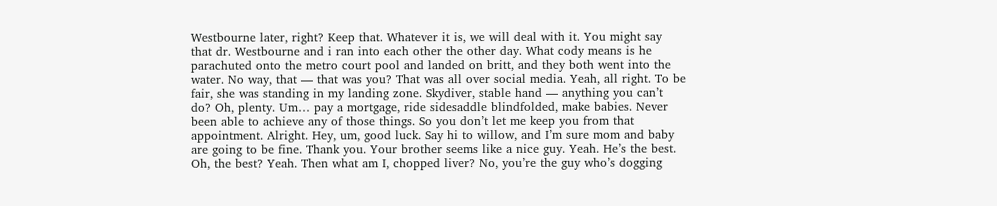Westbourne later, right? Keep that. Whatever it is, we will deal with it. You might say that dr. Westbourne and i ran into each other the other day. What cody means is he parachuted onto the metro court pool and landed on britt, and they both went into the water. No way, that — that was you? That was all over social media. Yeah, all right. To be fair, she was standing in my landing zone. Skydiver, stable hand — anything you can’t do? Oh, plenty. Um… pay a mortgage, ride sidesaddle blindfolded, make babies. Never been able to achieve any of those things. So you don’t let me keep you from that appointment. Alright. Hey, um, good luck. Say hi to willow, and I’m sure mom and baby are going to be fine. Thank you. Your brother seems like a nice guy. Yeah. He’s the best. Oh, the best? Yeah. Then what am I, chopped liver? No, you’re the guy who’s dogging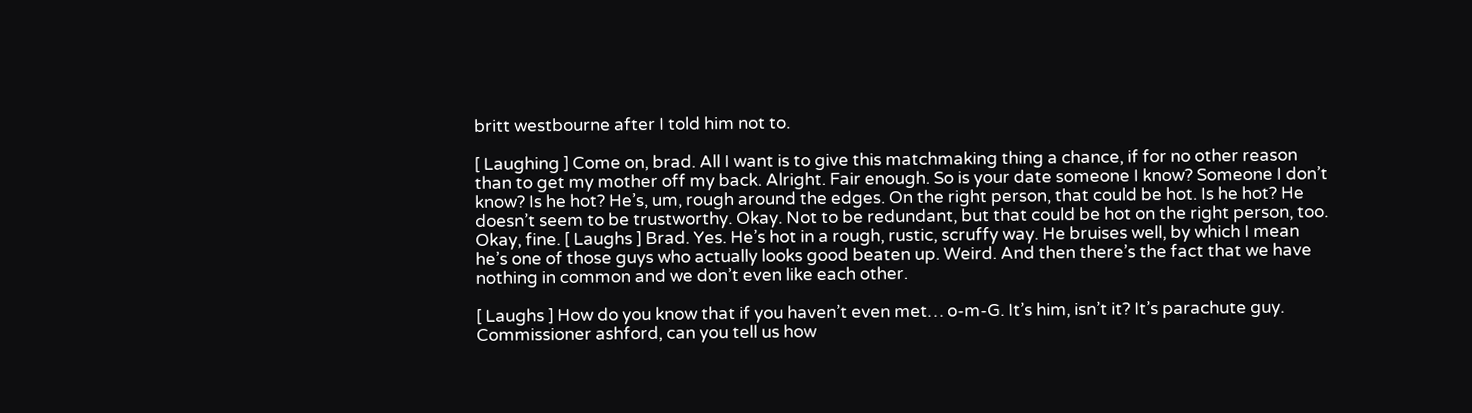britt westbourne after I told him not to.

[ Laughing ] Come on, brad. All I want is to give this matchmaking thing a chance, if for no other reason than to get my mother off my back. Alright. Fair enough. So is your date someone I know? Someone I don’t know? Is he hot? He’s, um, rough around the edges. On the right person, that could be hot. Is he hot? He doesn’t seem to be trustworthy. Okay. Not to be redundant, but that could be hot on the right person, too. Okay, fine. [ Laughs ] Brad. Yes. He’s hot in a rough, rustic, scruffy way. He bruises well, by which I mean he’s one of those guys who actually looks good beaten up. Weird. And then there’s the fact that we have nothing in common and we don’t even like each other.

[ Laughs ] How do you know that if you haven’t even met… o-m-G. It’s him, isn’t it? It’s parachute guy. Commissioner ashford, can you tell us how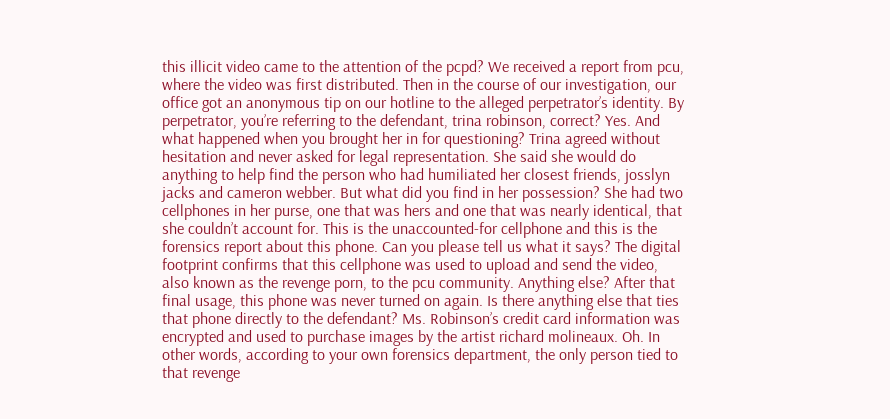this illicit video came to the attention of the pcpd? We received a report from pcu, where the video was first distributed. Then in the course of our investigation, our office got an anonymous tip on our hotline to the alleged perpetrator’s identity. By perpetrator, you’re referring to the defendant, trina robinson, correct? Yes. And what happened when you brought her in for questioning? Trina agreed without hesitation and never asked for legal representation. She said she would do anything to help find the person who had humiliated her closest friends, josslyn jacks and cameron webber. But what did you find in her possession? She had two cellphones in her purse, one that was hers and one that was nearly identical, that she couldn’t account for. This is the unaccounted-for cellphone and this is the forensics report about this phone. Can you please tell us what it says? The digital footprint confirms that this cellphone was used to upload and send the video, also known as the revenge porn, to the pcu community. Anything else? After that final usage, this phone was never turned on again. Is there anything else that ties that phone directly to the defendant? Ms. Robinson’s credit card information was encrypted and used to purchase images by the artist richard molineaux. Oh. In other words, according to your own forensics department, the only person tied to that revenge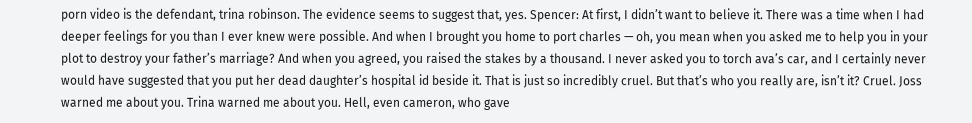porn video is the defendant, trina robinson. The evidence seems to suggest that, yes. Spencer: At first, I didn’t want to believe it. There was a time when I had deeper feelings for you than I ever knew were possible. And when I brought you home to port charles — oh, you mean when you asked me to help you in your plot to destroy your father’s marriage? And when you agreed, you raised the stakes by a thousand. I never asked you to torch ava’s car, and I certainly never would have suggested that you put her dead daughter’s hospital id beside it. That is just so incredibly cruel. But that’s who you really are, isn’t it? Cruel. Joss warned me about you. Trina warned me about you. Hell, even cameron, who gave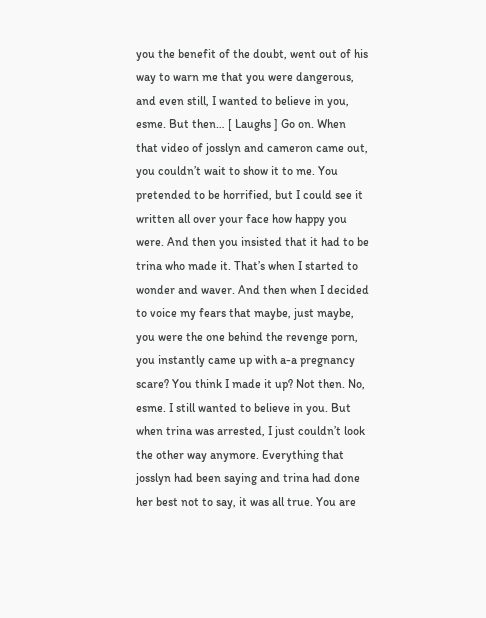you the benefit of the doubt, went out of his way to warn me that you were dangerous, and even still, I wanted to believe in you, esme. But then… [ Laughs ] Go on. When that video of josslyn and cameron came out, you couldn’t wait to show it to me. You pretended to be horrified, but I could see it written all over your face how happy you were. And then you insisted that it had to be trina who made it. That’s when I started to wonder and waver. And then when I decided to voice my fears that maybe, just maybe, you were the one behind the revenge porn, you instantly came up with a-a pregnancy scare? You think I made it up? Not then. No, esme. I still wanted to believe in you. But when trina was arrested, I just couldn’t look the other way anymore. Everything that josslyn had been saying and trina had done her best not to say, it was all true. You are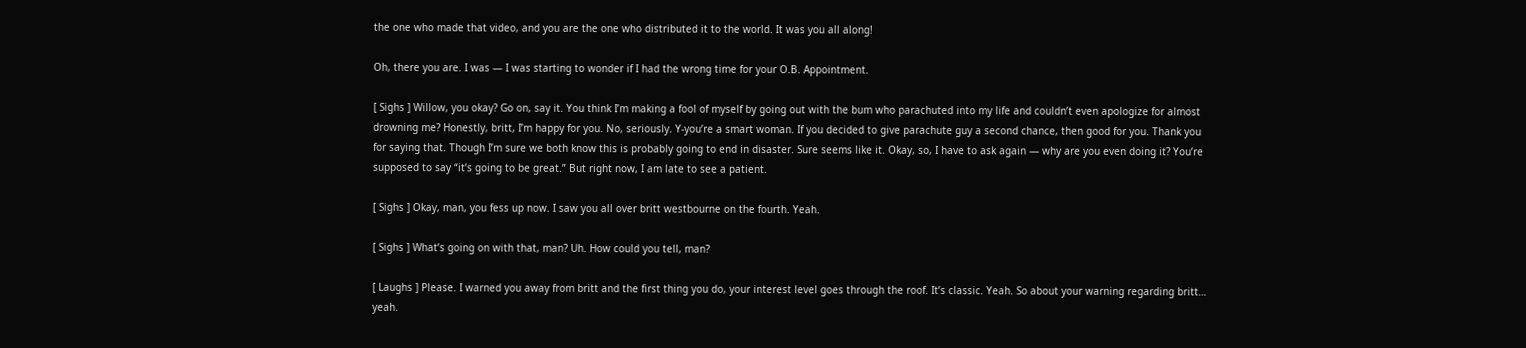the one who made that video, and you are the one who distributed it to the world. It was you all along!

Oh, there you are. I was — I was starting to wonder if I had the wrong time for your O.B. Appointment.

[ Sighs ] Willow, you okay? Go on, say it. You think I’m making a fool of myself by going out with the bum who parachuted into my life and couldn’t even apologize for almost drowning me? Honestly, britt, I’m happy for you. No, seriously. Y-you’re a smart woman. If you decided to give parachute guy a second chance, then good for you. Thank you for saying that. Though I’m sure we both know this is probably going to end in disaster. Sure seems like it. Okay, so, I have to ask again — why are you even doing it? You’re supposed to say “it’s going to be great.” But right now, I am late to see a patient.

[ Sighs ] Okay, man, you fess up now. I saw you all over britt westbourne on the fourth. Yeah.

[ Sighs ] What’s going on with that, man? Uh. How could you tell, man?

[ Laughs ] Please. I warned you away from britt and the first thing you do, your interest level goes through the roof. It’s classic. Yeah. So about your warning regarding britt… yeah.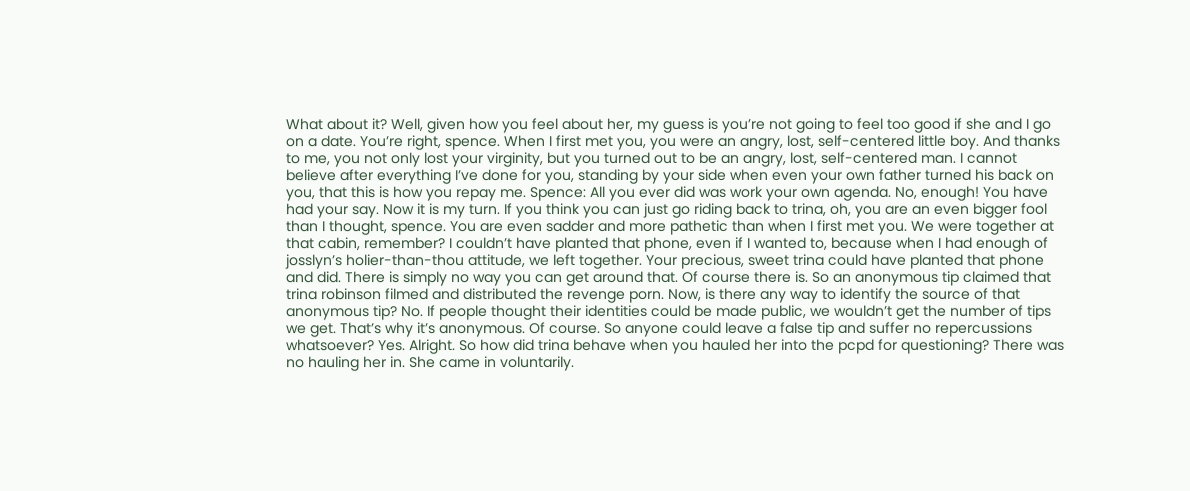What about it? Well, given how you feel about her, my guess is you’re not going to feel too good if she and I go on a date. You’re right, spence. When I first met you, you were an angry, lost, self-centered little boy. And thanks to me, you not only lost your virginity, but you turned out to be an angry, lost, self-centered man. I cannot believe after everything I’ve done for you, standing by your side when even your own father turned his back on you, that this is how you repay me. Spence: All you ever did was work your own agenda. No, enough! You have had your say. Now it is my turn. If you think you can just go riding back to trina, oh, you are an even bigger fool than I thought, spence. You are even sadder and more pathetic than when I first met you. We were together at that cabin, remember? I couldn’t have planted that phone, even if I wanted to, because when I had enough of josslyn’s holier-than-thou attitude, we left together. Your precious, sweet trina could have planted that phone and did. There is simply no way you can get around that. Of course there is. So an anonymous tip claimed that trina robinson filmed and distributed the revenge porn. Now, is there any way to identify the source of that anonymous tip? No. If people thought their identities could be made public, we wouldn’t get the number of tips we get. That’s why it’s anonymous. Of course. So anyone could leave a false tip and suffer no repercussions whatsoever? Yes. Alright. So how did trina behave when you hauled her into the pcpd for questioning? There was no hauling her in. She came in voluntarily.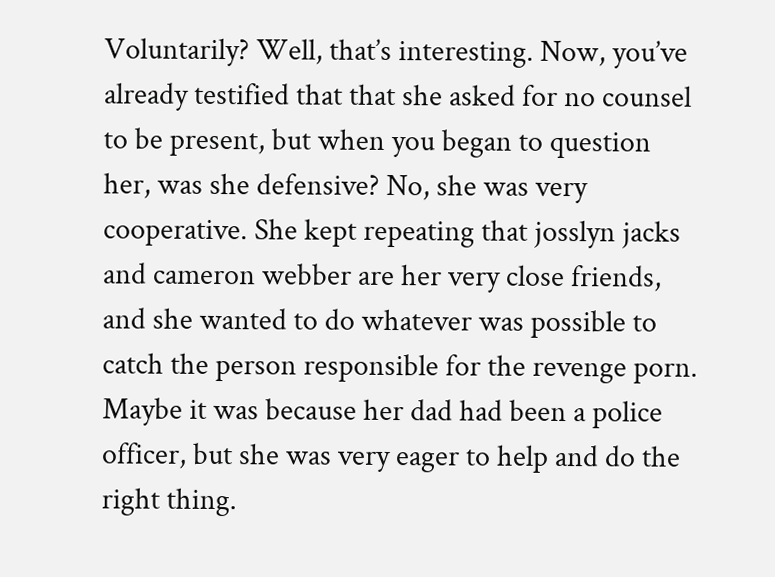Voluntarily? Well, that’s interesting. Now, you’ve already testified that that she asked for no counsel to be present, but when you began to question her, was she defensive? No, she was very cooperative. She kept repeating that josslyn jacks and cameron webber are her very close friends, and she wanted to do whatever was possible to catch the person responsible for the revenge porn. Maybe it was because her dad had been a police officer, but she was very eager to help and do the right thing.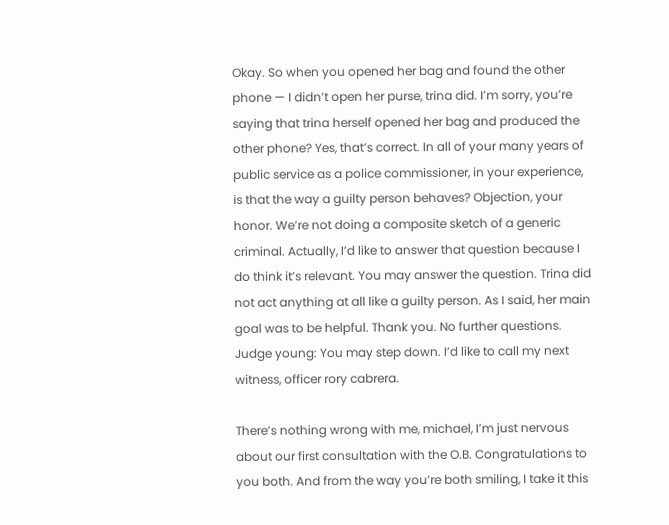Okay. So when you opened her bag and found the other phone — I didn’t open her purse, trina did. I’m sorry, you’re saying that trina herself opened her bag and produced the other phone? Yes, that’s correct. In all of your many years of public service as a police commissioner, in your experience, is that the way a guilty person behaves? Objection, your honor. We’re not doing a composite sketch of a generic criminal. Actually, I’d like to answer that question because I do think it’s relevant. You may answer the question. Trina did not act anything at all like a guilty person. As I said, her main goal was to be helpful. Thank you. No further questions. Judge young: You may step down. I’d like to call my next witness, officer rory cabrera.

There’s nothing wrong with me, michael, I’m just nervous about our first consultation with the O.B. Congratulations to you both. And from the way you’re both smiling, I take it this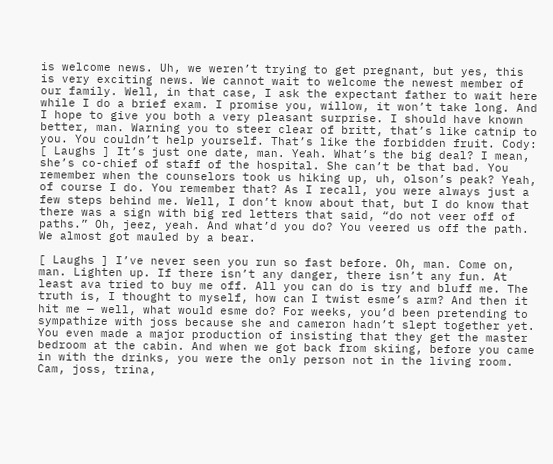is welcome news. Uh, we weren’t trying to get pregnant, but yes, this is very exciting news. We cannot wait to welcome the newest member of our family. Well, in that case, I ask the expectant father to wait here while I do a brief exam. I promise you, willow, it won’t take long. And I hope to give you both a very pleasant surprise. I should have known better, man. Warning you to steer clear of britt, that’s like catnip to you. You couldn’t help yourself. That’s like the forbidden fruit. Cody: [ Laughs ] It’s just one date, man. Yeah. What’s the big deal? I mean, she’s co-chief of staff of the hospital. She can’t be that bad. You remember when the counselors took us hiking up, uh, olson’s peak? Yeah, of course I do. You remember that? As I recall, you were always just a few steps behind me. Well, I don’t know about that, but I do know that there was a sign with big red letters that said, “do not veer off of paths.” Oh, jeez, yeah. And what’d you do? You veered us off the path. We almost got mauled by a bear.

[ Laughs ] I’ve never seen you run so fast before. Oh, man. Come on, man. Lighten up. If there isn’t any danger, there isn’t any fun. At least ava tried to buy me off. All you can do is try and bluff me. The truth is, I thought to myself, how can I twist esme’s arm? And then it hit me — well, what would esme do? For weeks, you’d been pretending to sympathize with joss because she and cameron hadn’t slept together yet. You even made a major production of insisting that they get the master bedroom at the cabin. And when we got back from skiing, before you came in with the drinks, you were the only person not in the living room. Cam, joss, trina,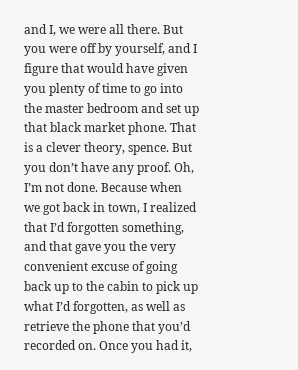and I, we were all there. But you were off by yourself, and I figure that would have given you plenty of time to go into the master bedroom and set up that black market phone. That is a clever theory, spence. But you don’t have any proof. Oh, I’m not done. Because when we got back in town, I realized that I’d forgotten something, and that gave you the very convenient excuse of going back up to the cabin to pick up what I’d forgotten, as well as retrieve the phone that you’d recorded on. Once you had it,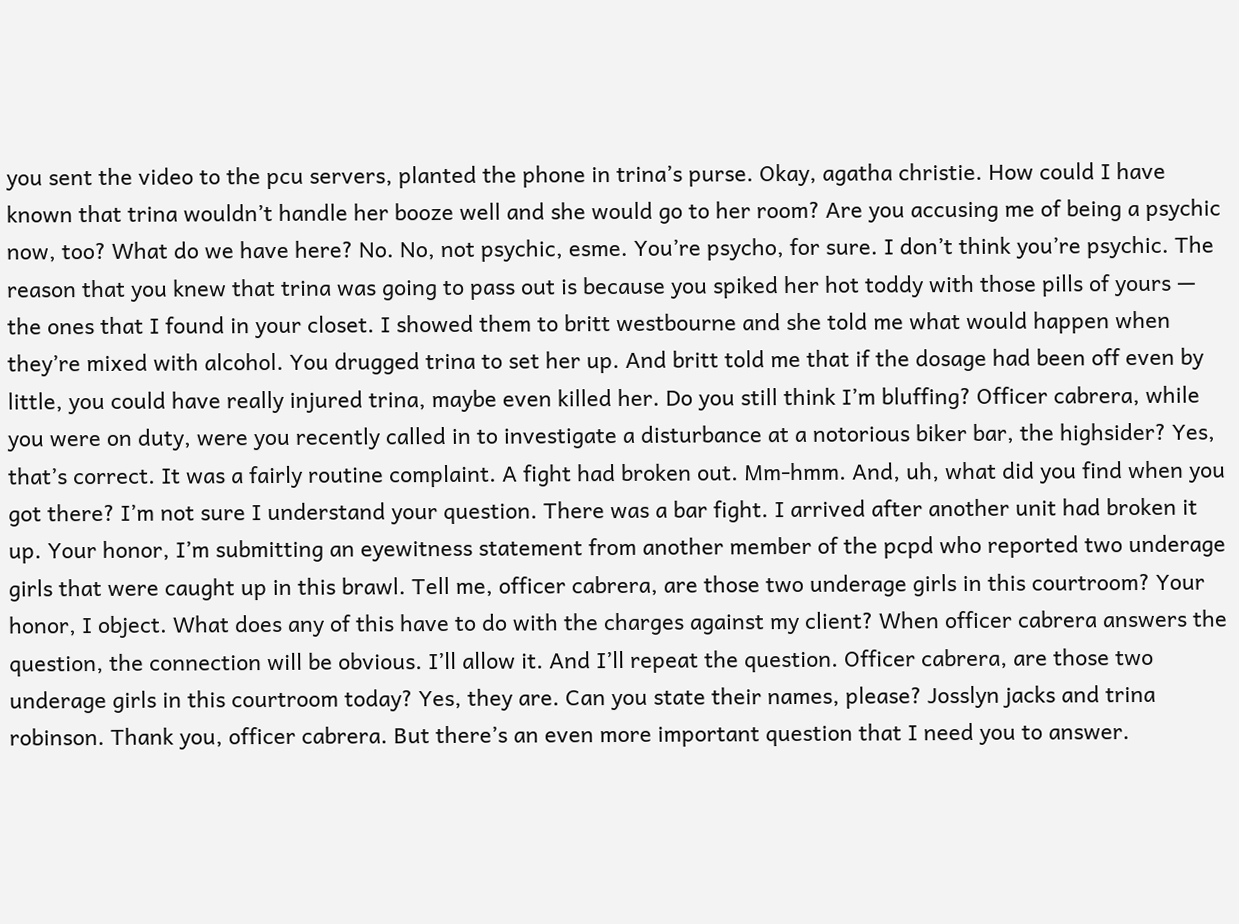you sent the video to the pcu servers, planted the phone in trina’s purse. Okay, agatha christie. How could I have known that trina wouldn’t handle her booze well and she would go to her room? Are you accusing me of being a psychic now, too? What do we have here? No. No, not psychic, esme. You’re psycho, for sure. I don’t think you’re psychic. The reason that you knew that trina was going to pass out is because you spiked her hot toddy with those pills of yours — the ones that I found in your closet. I showed them to britt westbourne and she told me what would happen when they’re mixed with alcohol. You drugged trina to set her up. And britt told me that if the dosage had been off even by little, you could have really injured trina, maybe even killed her. Do you still think I’m bluffing? Officer cabrera, while you were on duty, were you recently called in to investigate a disturbance at a notorious biker bar, the highsider? Yes, that’s correct. It was a fairly routine complaint. A fight had broken out. Mm-hmm. And, uh, what did you find when you got there? I’m not sure I understand your question. There was a bar fight. I arrived after another unit had broken it up. Your honor, I’m submitting an eyewitness statement from another member of the pcpd who reported two underage girls that were caught up in this brawl. Tell me, officer cabrera, are those two underage girls in this courtroom? Your honor, I object. What does any of this have to do with the charges against my client? When officer cabrera answers the question, the connection will be obvious. I’ll allow it. And I’ll repeat the question. Officer cabrera, are those two underage girls in this courtroom today? Yes, they are. Can you state their names, please? Josslyn jacks and trina robinson. Thank you, officer cabrera. But there’s an even more important question that I need you to answer.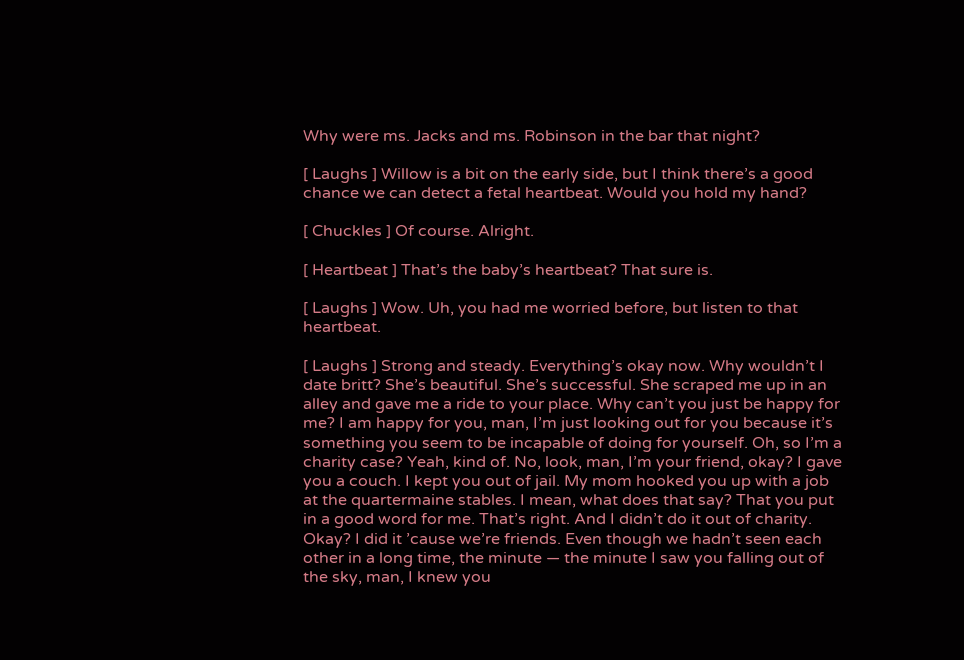Why were ms. Jacks and ms. Robinson in the bar that night?

[ Laughs ] Willow is a bit on the early side, but I think there’s a good chance we can detect a fetal heartbeat. Would you hold my hand?

[ Chuckles ] Of course. Alright.

[ Heartbeat ] That’s the baby’s heartbeat? That sure is.

[ Laughs ] Wow. Uh, you had me worried before, but listen to that heartbeat.

[ Laughs ] Strong and steady. Everything’s okay now. Why wouldn’t I date britt? She’s beautiful. She’s successful. She scraped me up in an alley and gave me a ride to your place. Why can’t you just be happy for me? I am happy for you, man, I’m just looking out for you because it’s something you seem to be incapable of doing for yourself. Oh, so I’m a charity case? Yeah, kind of. No, look, man, I’m your friend, okay? I gave you a couch. I kept you out of jail. My mom hooked you up with a job at the quartermaine stables. I mean, what does that say? That you put in a good word for me. That’s right. And I didn’t do it out of charity. Okay? I did it ’cause we’re friends. Even though we hadn’t seen each other in a long time, the minute — the minute I saw you falling out of the sky, man, I knew you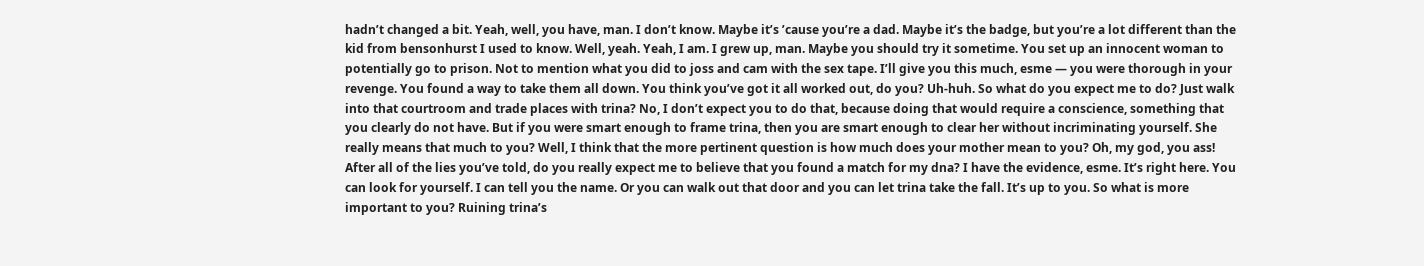hadn’t changed a bit. Yeah, well, you have, man. I don’t know. Maybe it’s ’cause you’re a dad. Maybe it’s the badge, but you’re a lot different than the kid from bensonhurst I used to know. Well, yeah. Yeah, I am. I grew up, man. Maybe you should try it sometime. You set up an innocent woman to potentially go to prison. Not to mention what you did to joss and cam with the sex tape. I’ll give you this much, esme — you were thorough in your revenge. You found a way to take them all down. You think you’ve got it all worked out, do you? Uh-huh. So what do you expect me to do? Just walk into that courtroom and trade places with trina? No, I don’t expect you to do that, because doing that would require a conscience, something that you clearly do not have. But if you were smart enough to frame trina, then you are smart enough to clear her without incriminating yourself. She really means that much to you? Well, I think that the more pertinent question is how much does your mother mean to you? Oh, my god, you ass! After all of the lies you’ve told, do you really expect me to believe that you found a match for my dna? I have the evidence, esme. It’s right here. You can look for yourself. I can tell you the name. Or you can walk out that door and you can let trina take the fall. It’s up to you. So what is more important to you? Ruining trina’s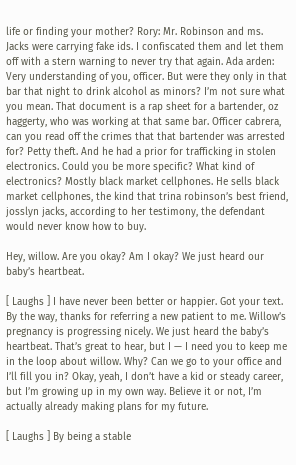life or finding your mother? Rory: Mr. Robinson and ms. Jacks were carrying fake ids. I confiscated them and let them off with a stern warning to never try that again. Ada arden: Very understanding of you, officer. But were they only in that bar that night to drink alcohol as minors? I’m not sure what you mean. That document is a rap sheet for a bartender, oz haggerty, who was working at that same bar. Officer cabrera, can you read off the crimes that that bartender was arrested for? Petty theft. And he had a prior for trafficking in stolen electronics. Could you be more specific? What kind of electronics? Mostly black market cellphones. He sells black market cellphones, the kind that trina robinson’s best friend, josslyn jacks, according to her testimony, the defendant would never know how to buy.

Hey, willow. Are you okay? Am I okay? We just heard our baby’s heartbeat.

[ Laughs ] I have never been better or happier. Got your text. By the way, thanks for referring a new patient to me. Willow’s pregnancy is progressing nicely. We just heard the baby’s heartbeat. That’s great to hear, but I — I need you to keep me in the loop about willow. Why? Can we go to your office and I’ll fill you in? Okay, yeah, I don’t have a kid or steady career, but I’m growing up in my own way. Believe it or not, I’m actually already making plans for my future.

[ Laughs ] By being a stable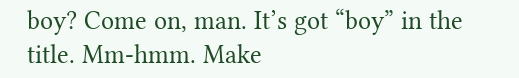boy? Come on, man. It’s got “boy” in the title. Mm-hmm. Make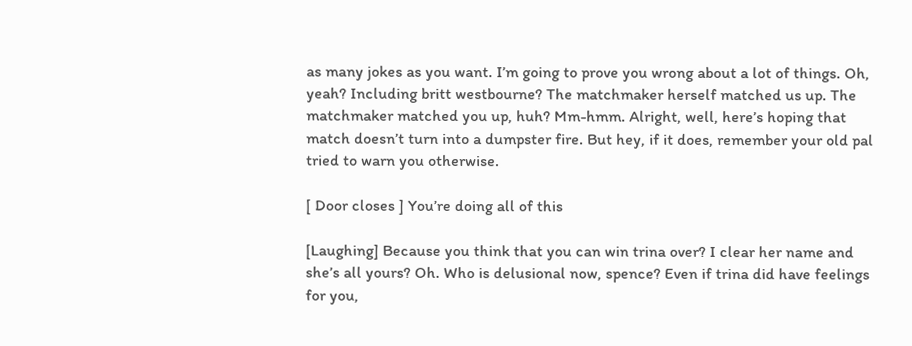as many jokes as you want. I’m going to prove you wrong about a lot of things. Oh, yeah? Including britt westbourne? The matchmaker herself matched us up. The matchmaker matched you up, huh? Mm-hmm. Alright, well, here’s hoping that match doesn’t turn into a dumpster fire. But hey, if it does, remember your old pal tried to warn you otherwise.

[ Door closes ] You’re doing all of this

[Laughing] Because you think that you can win trina over? I clear her name and she’s all yours? Oh. Who is delusional now, spence? Even if trina did have feelings for you,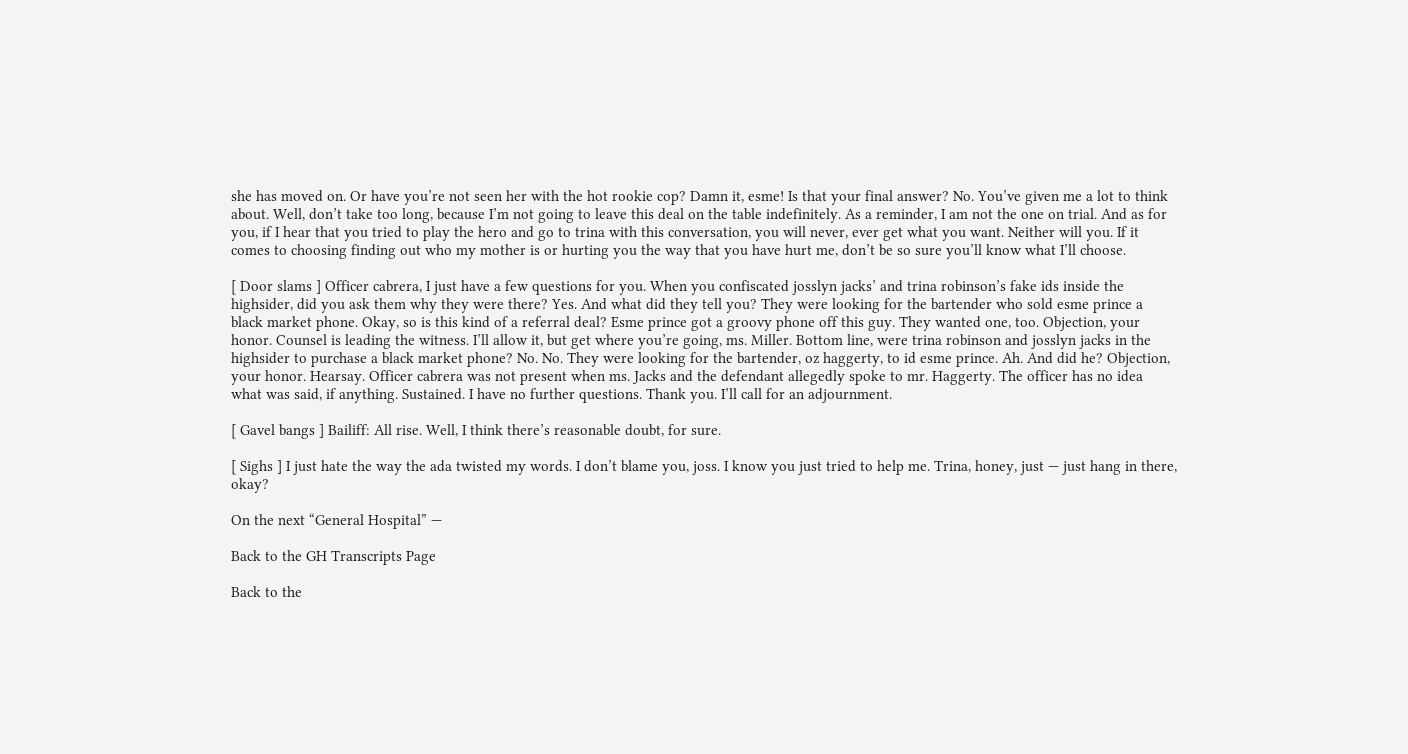she has moved on. Or have you’re not seen her with the hot rookie cop? Damn it, esme! Is that your final answer? No. You’ve given me a lot to think about. Well, don’t take too long, because I’m not going to leave this deal on the table indefinitely. As a reminder, I am not the one on trial. And as for you, if I hear that you tried to play the hero and go to trina with this conversation, you will never, ever get what you want. Neither will you. If it comes to choosing finding out who my mother is or hurting you the way that you have hurt me, don’t be so sure you’ll know what I’ll choose.

[ Door slams ] Officer cabrera, I just have a few questions for you. When you confiscated josslyn jacks’ and trina robinson’s fake ids inside the highsider, did you ask them why they were there? Yes. And what did they tell you? They were looking for the bartender who sold esme prince a black market phone. Okay, so is this kind of a referral deal? Esme prince got a groovy phone off this guy. They wanted one, too. Objection, your honor. Counsel is leading the witness. I’ll allow it, but get where you’re going, ms. Miller. Bottom line, were trina robinson and josslyn jacks in the highsider to purchase a black market phone? No. No. They were looking for the bartender, oz haggerty, to id esme prince. Ah. And did he? Objection, your honor. Hearsay. Officer cabrera was not present when ms. Jacks and the defendant allegedly spoke to mr. Haggerty. The officer has no idea what was said, if anything. Sustained. I have no further questions. Thank you. I’ll call for an adjournment.

[ Gavel bangs ] Bailiff: All rise. Well, I think there’s reasonable doubt, for sure.

[ Sighs ] I just hate the way the ada twisted my words. I don’t blame you, joss. I know you just tried to help me. Trina, honey, just — just hang in there, okay?

On the next “General Hospital” —

Back to the GH Transcripts Page

Back to the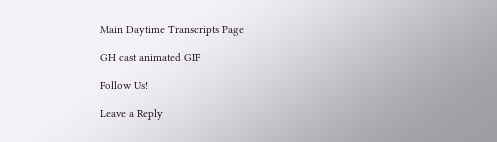Main Daytime Transcripts Page

GH cast animated GIF

Follow Us!

Leave a Reply